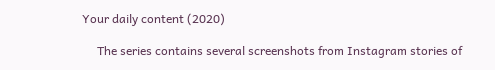Your daily content (2020)

     The series contains several screenshots from Instagram stories of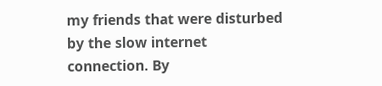my friends that were disturbed by the slow internet connection. By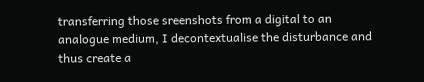transferring those sreenshots from a digital to an analogue medium, I decontextualise the disturbance and thus create a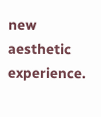new aesthetic experience.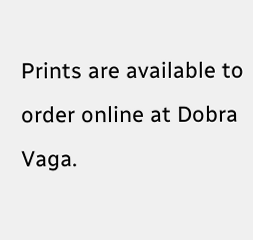Prints are available to order online at Dobra Vaga.